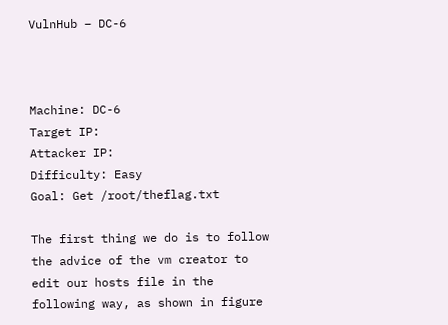VulnHub – DC-6



Machine: DC-6
Target IP:
Attacker IP:
Difficulty: Easy
Goal: Get /root/theflag.txt

The first thing we do is to follow the advice of the vm creator to edit our hosts file in the following way, as shown in figure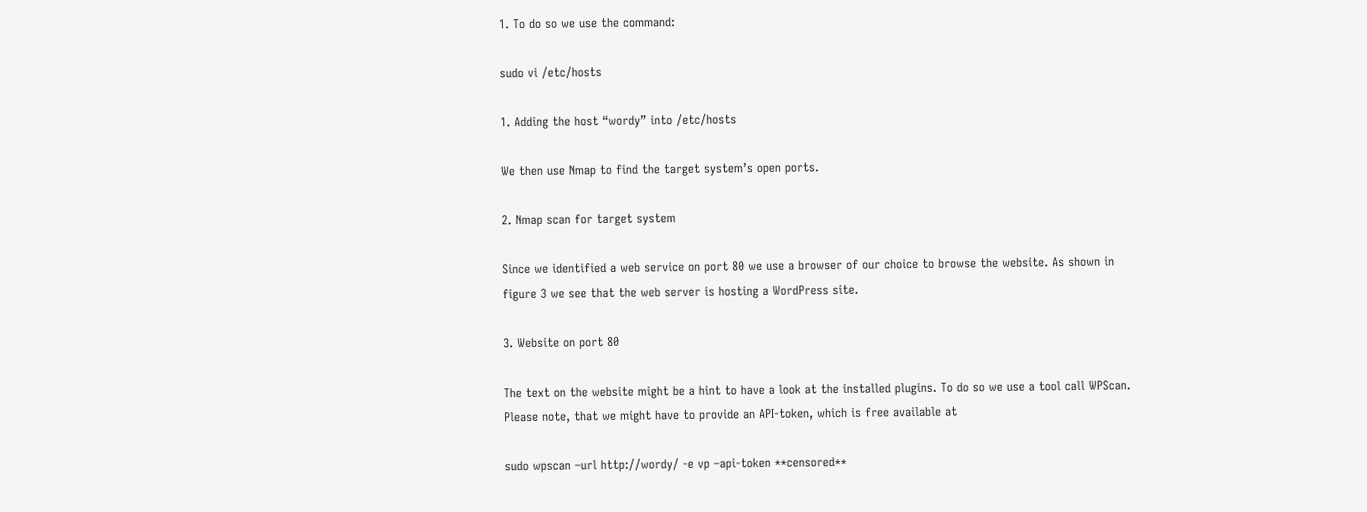1. To do so we use the command:

sudo vi /etc/hosts

1. Adding the host “wordy” into /etc/hosts

We then use Nmap to find the target system’s open ports.

2. Nmap scan for target system

Since we identified a web service on port 80 we use a browser of our choice to browse the website. As shown in figure 3 we see that the web server is hosting a WordPress site.

3. Website on port 80

The text on the website might be a hint to have a look at the installed plugins. To do so we use a tool call WPScan. Please note, that we might have to provide an API-token, which is free available at

sudo wpscan –url http://wordy/ -e vp –api-token **censored**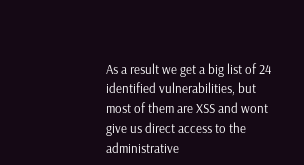As a result we get a big list of 24 identified vulnerabilities, but most of them are XSS and wont give us direct access to the administrative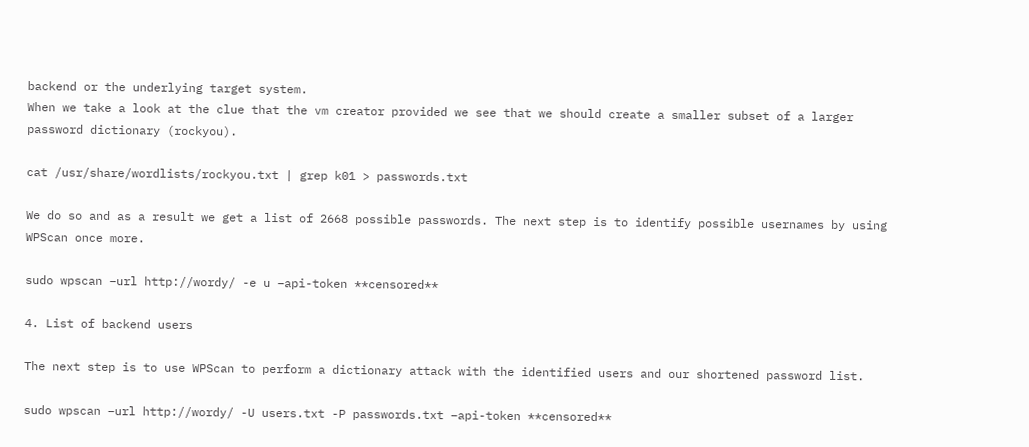backend or the underlying target system.
When we take a look at the clue that the vm creator provided we see that we should create a smaller subset of a larger password dictionary (rockyou).

cat /usr/share/wordlists/rockyou.txt | grep k01 > passwords.txt

We do so and as a result we get a list of 2668 possible passwords. The next step is to identify possible usernames by using WPScan once more.

sudo wpscan –url http://wordy/ -e u –api-token **censored**

4. List of backend users

The next step is to use WPScan to perform a dictionary attack with the identified users and our shortened password list.

sudo wpscan –url http://wordy/ -U users.txt -P passwords.txt –api-token **censored**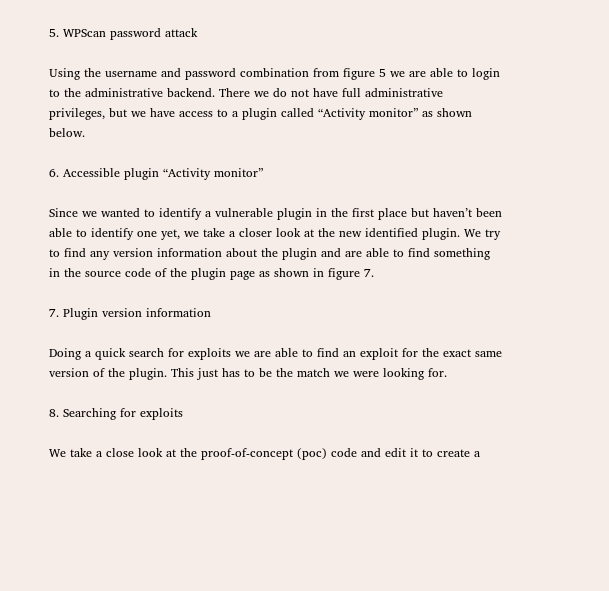5. WPScan password attack

Using the username and password combination from figure 5 we are able to login to the administrative backend. There we do not have full administrative privileges, but we have access to a plugin called “Activity monitor” as shown below.

6. Accessible plugin “Activity monitor”

Since we wanted to identify a vulnerable plugin in the first place but haven’t been able to identify one yet, we take a closer look at the new identified plugin. We try to find any version information about the plugin and are able to find something in the source code of the plugin page as shown in figure 7.

7. Plugin version information

Doing a quick search for exploits we are able to find an exploit for the exact same version of the plugin. This just has to be the match we were looking for.

8. Searching for exploits

We take a close look at the proof-of-concept (poc) code and edit it to create a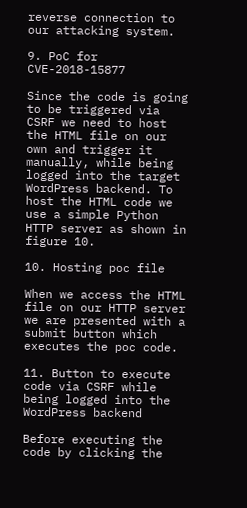reverse connection to our attacking system.

9. PoC for CVE-2018-15877

Since the code is going to be triggered via CSRF we need to host the HTML file on our own and trigger it manually, while being logged into the target WordPress backend. To host the HTML code we use a simple Python HTTP server as shown in figure 10.

10. Hosting poc file

When we access the HTML file on our HTTP server we are presented with a submit button which executes the poc code.

11. Button to execute code via CSRF while being logged into the WordPress backend

Before executing the code by clicking the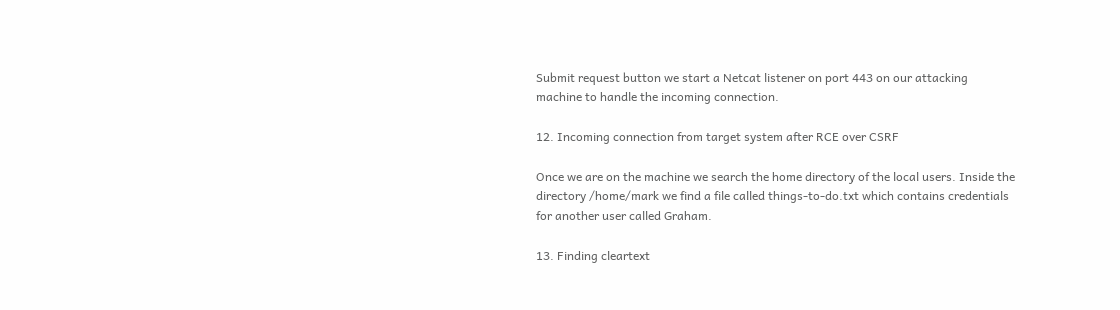Submit request button we start a Netcat listener on port 443 on our attacking machine to handle the incoming connection.

12. Incoming connection from target system after RCE over CSRF

Once we are on the machine we search the home directory of the local users. Inside the directory /home/mark we find a file called things-to-do.txt which contains credentials for another user called Graham.

13. Finding cleartext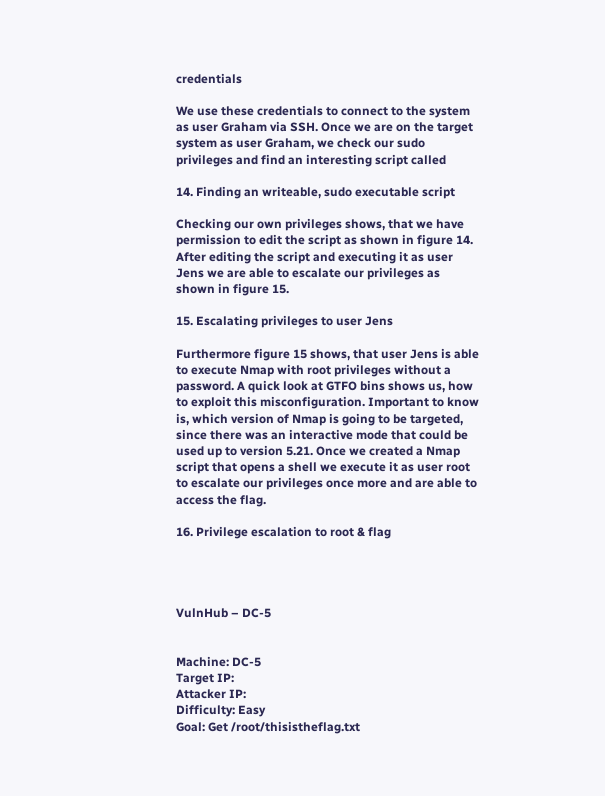credentials

We use these credentials to connect to the system as user Graham via SSH. Once we are on the target system as user Graham, we check our sudo privileges and find an interesting script called

14. Finding an writeable, sudo executable script

Checking our own privileges shows, that we have permission to edit the script as shown in figure 14. After editing the script and executing it as user Jens we are able to escalate our privileges as shown in figure 15.

15. Escalating privileges to user Jens

Furthermore figure 15 shows, that user Jens is able to execute Nmap with root privileges without a password. A quick look at GTFO bins shows us, how to exploit this misconfiguration. Important to know is, which version of Nmap is going to be targeted, since there was an interactive mode that could be used up to version 5.21. Once we created a Nmap script that opens a shell we execute it as user root to escalate our privileges once more and are able to access the flag.

16. Privilege escalation to root & flag




VulnHub – DC-5


Machine: DC-5
Target IP:
Attacker IP:
Difficulty: Easy
Goal: Get /root/thisistheflag.txt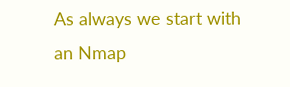As always we start with an Nmap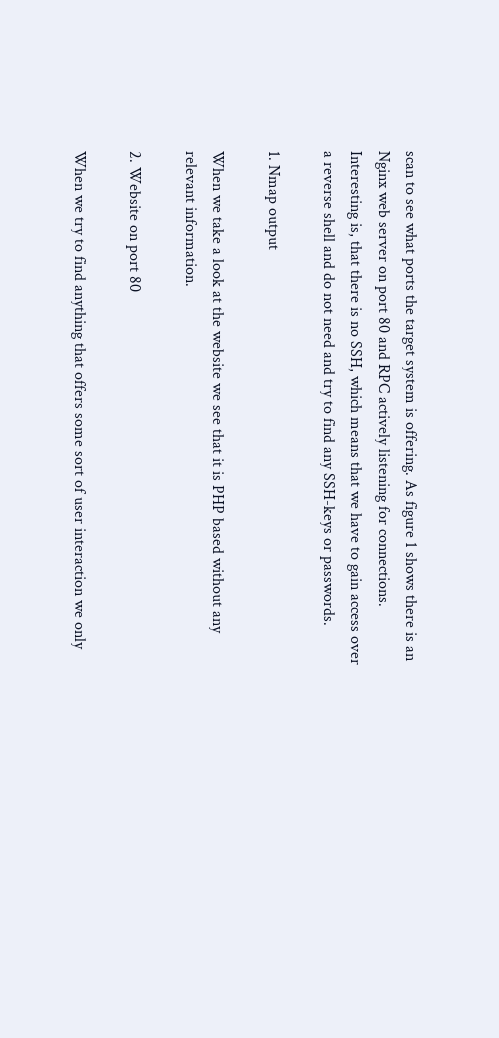scan to see what ports the target system is offering. As figure 1 shows there is an Nginx web server on port 80 and RPC actively listening for connections. Interesting is, that there is no SSH, which means that we have to gain access over a reverse shell and do not need and try to find any SSH-keys or passwords.

1. Nmap output

When we take a look at the website we see that it is PHP based without any relevant information.

2. Website on port 80

When we try to find anything that offers some sort of user interaction we only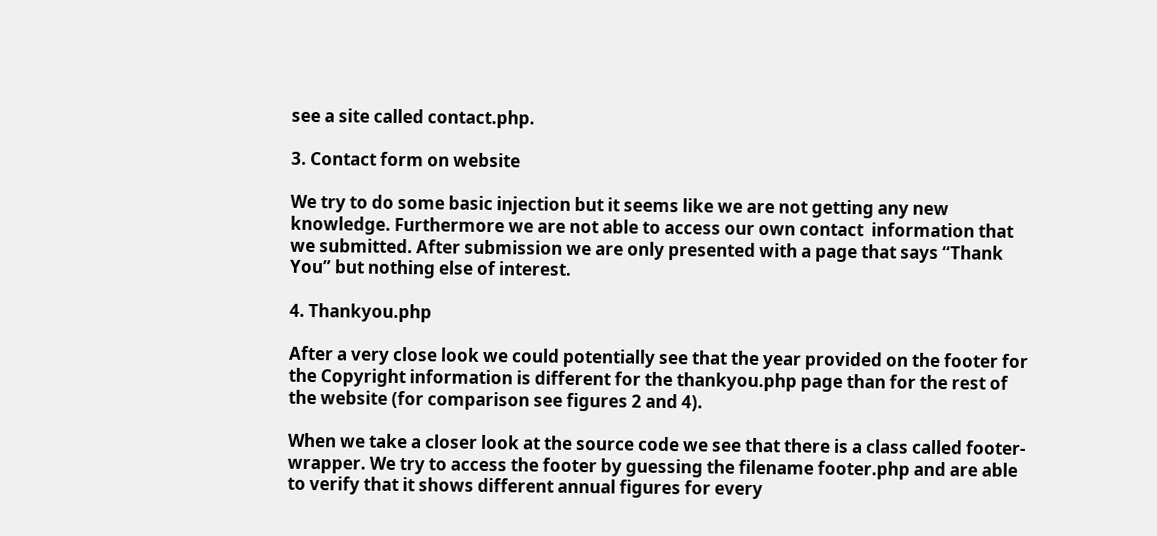see a site called contact.php.

3. Contact form on website

We try to do some basic injection but it seems like we are not getting any new knowledge. Furthermore we are not able to access our own contact  information that we submitted. After submission we are only presented with a page that says “Thank You” but nothing else of interest.

4. Thankyou.php

After a very close look we could potentially see that the year provided on the footer for the Copyright information is different for the thankyou.php page than for the rest of the website (for comparison see figures 2 and 4).

When we take a closer look at the source code we see that there is a class called footer-wrapper. We try to access the footer by guessing the filename footer.php and are able to verify that it shows different annual figures for every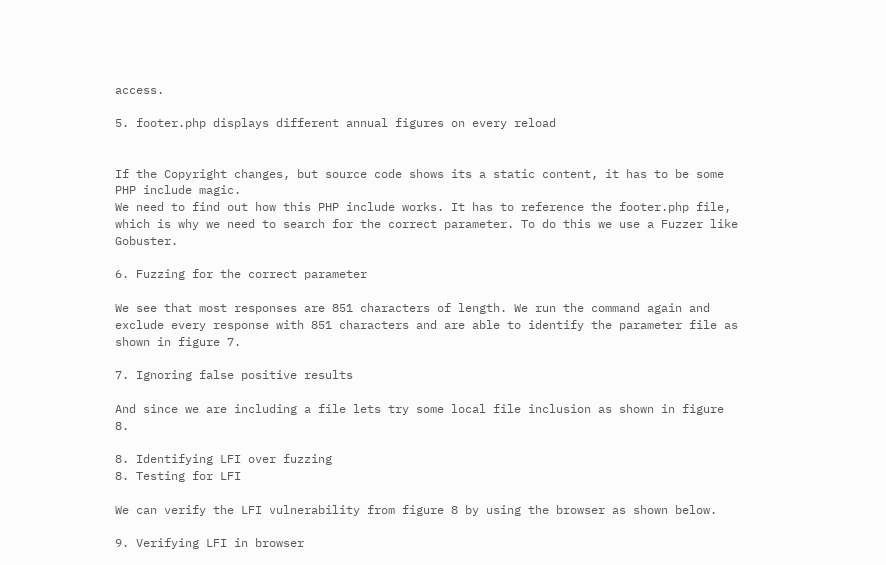access.

5. footer.php displays different annual figures on every reload


If the Copyright changes, but source code shows its a static content, it has to be some PHP include magic.
We need to find out how this PHP include works. It has to reference the footer.php file, which is why we need to search for the correct parameter. To do this we use a Fuzzer like Gobuster.

6. Fuzzing for the correct parameter

We see that most responses are 851 characters of length. We run the command again and exclude every response with 851 characters and are able to identify the parameter file as shown in figure 7.

7. Ignoring false positive results

And since we are including a file lets try some local file inclusion as shown in figure 8.

8. Identifying LFI over fuzzing
8. Testing for LFI

We can verify the LFI vulnerability from figure 8 by using the browser as shown below.

9. Verifying LFI in browser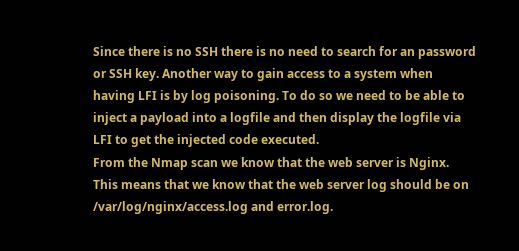Since there is no SSH there is no need to search for an password or SSH key. Another way to gain access to a system when having LFI is by log poisoning. To do so we need to be able to inject a payload into a logfile and then display the logfile via LFI to get the injected code executed.
From the Nmap scan we know that the web server is Nginx. This means that we know that the web server log should be on /var/log/nginx/access.log and error.log.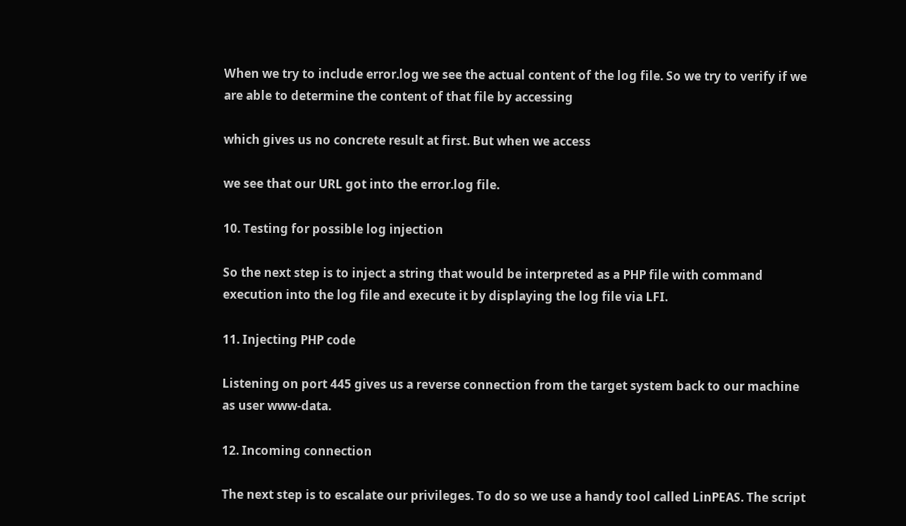When we try to include error.log we see the actual content of the log file. So we try to verify if we are able to determine the content of that file by accessing

which gives us no concrete result at first. But when we access

we see that our URL got into the error.log file.

10. Testing for possible log injection

So the next step is to inject a string that would be interpreted as a PHP file with command execution into the log file and execute it by displaying the log file via LFI.

11. Injecting PHP code

Listening on port 445 gives us a reverse connection from the target system back to our machine as user www-data.

12. Incoming connection

The next step is to escalate our privileges. To do so we use a handy tool called LinPEAS. The script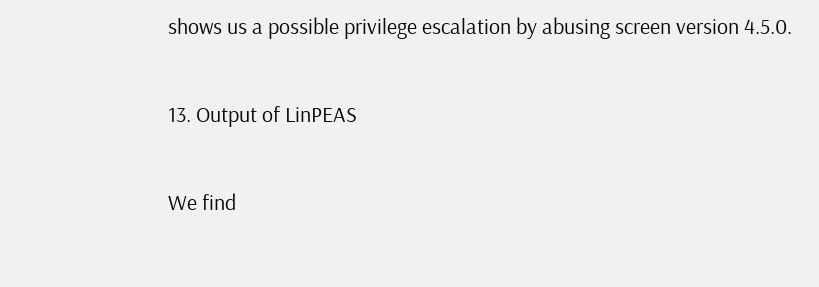shows us a possible privilege escalation by abusing screen version 4.5.0.

13. Output of LinPEAS

We find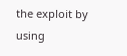the exploit by using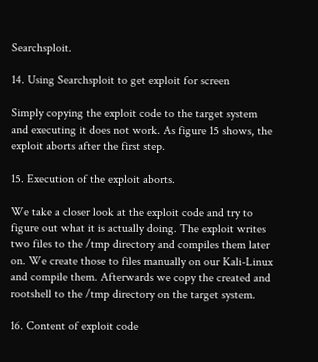Searchsploit.

14. Using Searchsploit to get exploit for screen

Simply copying the exploit code to the target system and executing it does not work. As figure 15 shows, the exploit aborts after the first step.

15. Execution of the exploit aborts.

We take a closer look at the exploit code and try to figure out what it is actually doing. The exploit writes two files to the /tmp directory and compiles them later on. We create those to files manually on our Kali-Linux and compile them. Afterwards we copy the created and rootshell to the /tmp directory on the target system.

16. Content of exploit code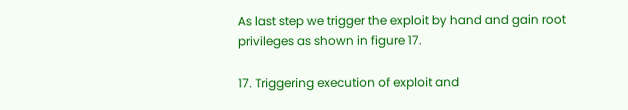As last step we trigger the exploit by hand and gain root privileges as shown in figure 17.

17. Triggering execution of exploit and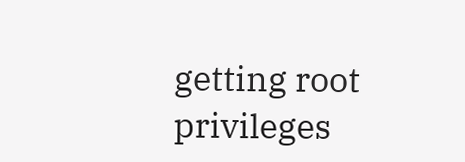getting root privileges